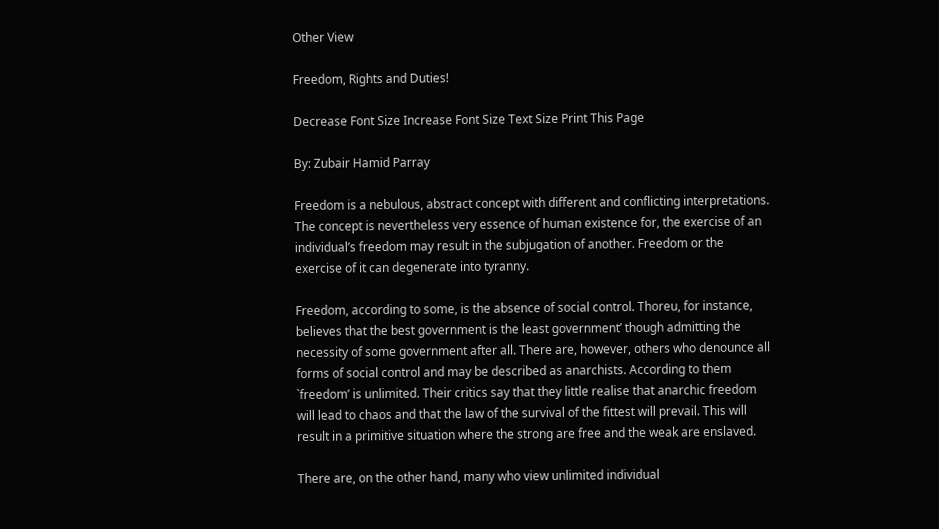Other View

Freedom, Rights and Duties!

Decrease Font Size Increase Font Size Text Size Print This Page

By: Zubair Hamid Parray

Freedom is a nebulous, abstract concept with different and conflicting interpretations. The concept is nevertheless very essence of human existence for, the exercise of an individual’s freedom may result in the subjugation of another. Freedom or the exercise of it can degenerate into tyranny.

Freedom, according to some, is the absence of social control. Thoreu, for instance, believes that the best government is the least government’ though admitting the necessity of some government after all. There are, however, others who denounce all forms of social control and may be described as anarchists. According to them `freedom’ is unlimited. Their critics say that they little realise that anarchic freedom will lead to chaos and that the law of the survival of the fittest will prevail. This will result in a primitive situation where the strong are free and the weak are enslaved.

There are, on the other hand, many who view unlimited individual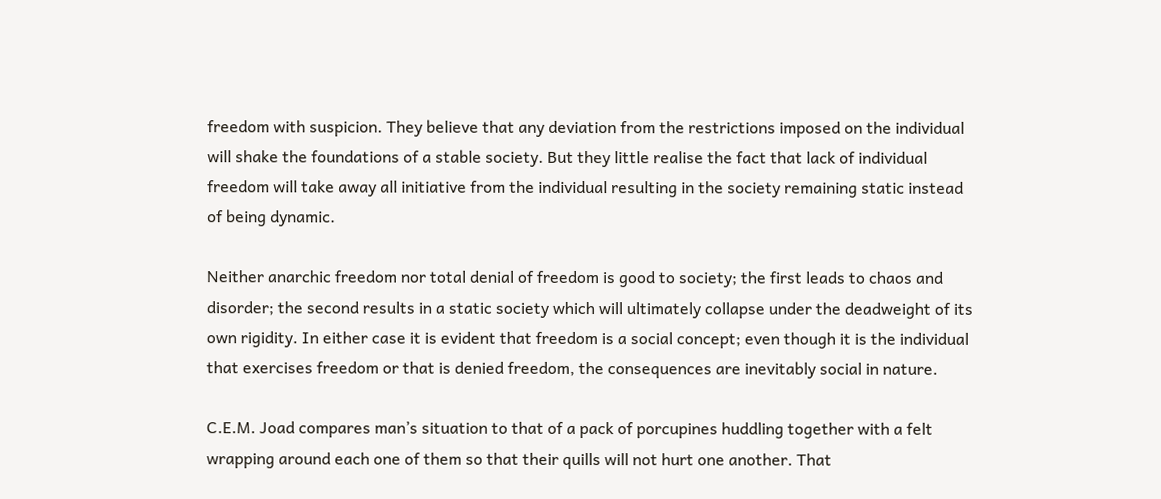freedom with suspicion. They believe that any deviation from the restrictions imposed on the individual will shake the foundations of a stable society. But they little realise the fact that lack of individual freedom will take away all initiative from the individual resulting in the society remaining static instead of being dynamic.

Neither anarchic freedom nor total denial of freedom is good to society; the first leads to chaos and disorder; the second results in a static society which will ultimately collapse under the deadweight of its own rigidity. In either case it is evident that freedom is a social concept; even though it is the individual that exercises freedom or that is denied freedom, the consequences are inevitably social in nature.

C.E.M. Joad compares man’s situation to that of a pack of porcupines huddling together with a felt wrapping around each one of them so that their quills will not hurt one another. That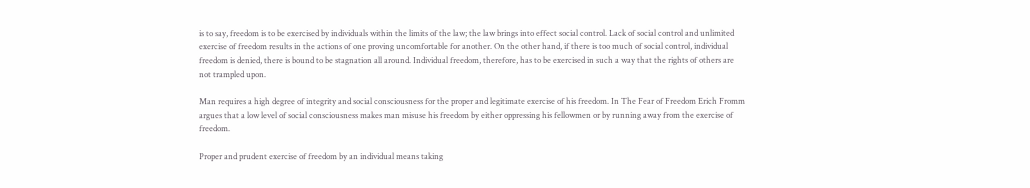is to say, freedom is to be exercised by individuals within the limits of the law; the law brings into effect social control. Lack of social control and unlimited exercise of freedom results in the actions of one proving uncomfortable for another. On the other hand, if there is too much of social control, individual freedom is denied, there is bound to be stagnation all around. Individual freedom, therefore, has to be exercised in such a way that the rights of others are not trampled upon.

Man requires a high degree of integrity and social consciousness for the proper and legitimate exercise of his freedom. In The Fear of Freedom Erich Fromm argues that a low level of social consciousness makes man misuse his freedom by either oppressing his fellowmen or by running away from the exercise of freedom.

Proper and prudent exercise of freedom by an individual means taking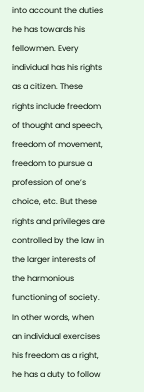into account the duties he has towards his fellowmen. Every individual has his rights as a citizen. These rights include freedom of thought and speech, freedom of movement, freedom to pursue a profession of one’s choice, etc. But these rights and privileges are controlled by the law in the larger interests of the harmonious functioning of society. In other words, when an individual exercises his freedom as a right, he has a duty to follow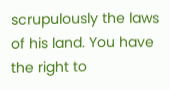scrupulously the laws of his land. You have the right to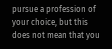pursue a profession of your choice, but this does not mean that you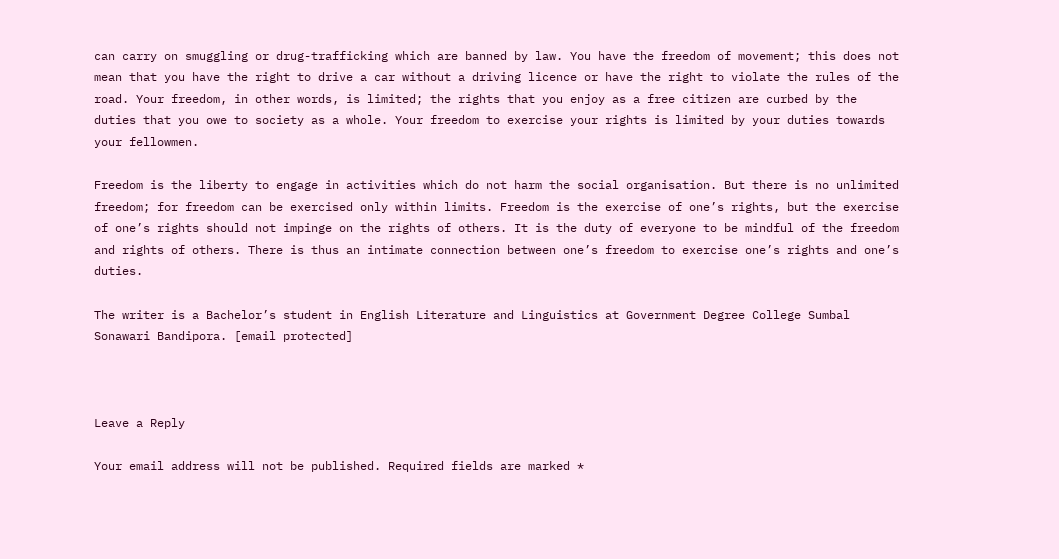can carry on smuggling or drug-trafficking which are banned by law. You have the freedom of movement; this does not mean that you have the right to drive a car without a driving licence or have the right to violate the rules of the road. Your freedom, in other words, is limited; the rights that you enjoy as a free citizen are curbed by the duties that you owe to society as a whole. Your freedom to exercise your rights is limited by your duties towards your fellowmen.

Freedom is the liberty to engage in activities which do not harm the social organisation. But there is no unlimited freedom; for freedom can be exercised only within limits. Freedom is the exercise of one’s rights, but the exercise of one’s rights should not impinge on the rights of others. It is the duty of everyone to be mindful of the freedom and rights of others. There is thus an intimate connection between one’s freedom to exercise one’s rights and one’s duties.

The writer is a Bachelor’s student in English Literature and Linguistics at Government Degree College Sumbal Sonawari Bandipora. [email protected]



Leave a Reply

Your email address will not be published. Required fields are marked *